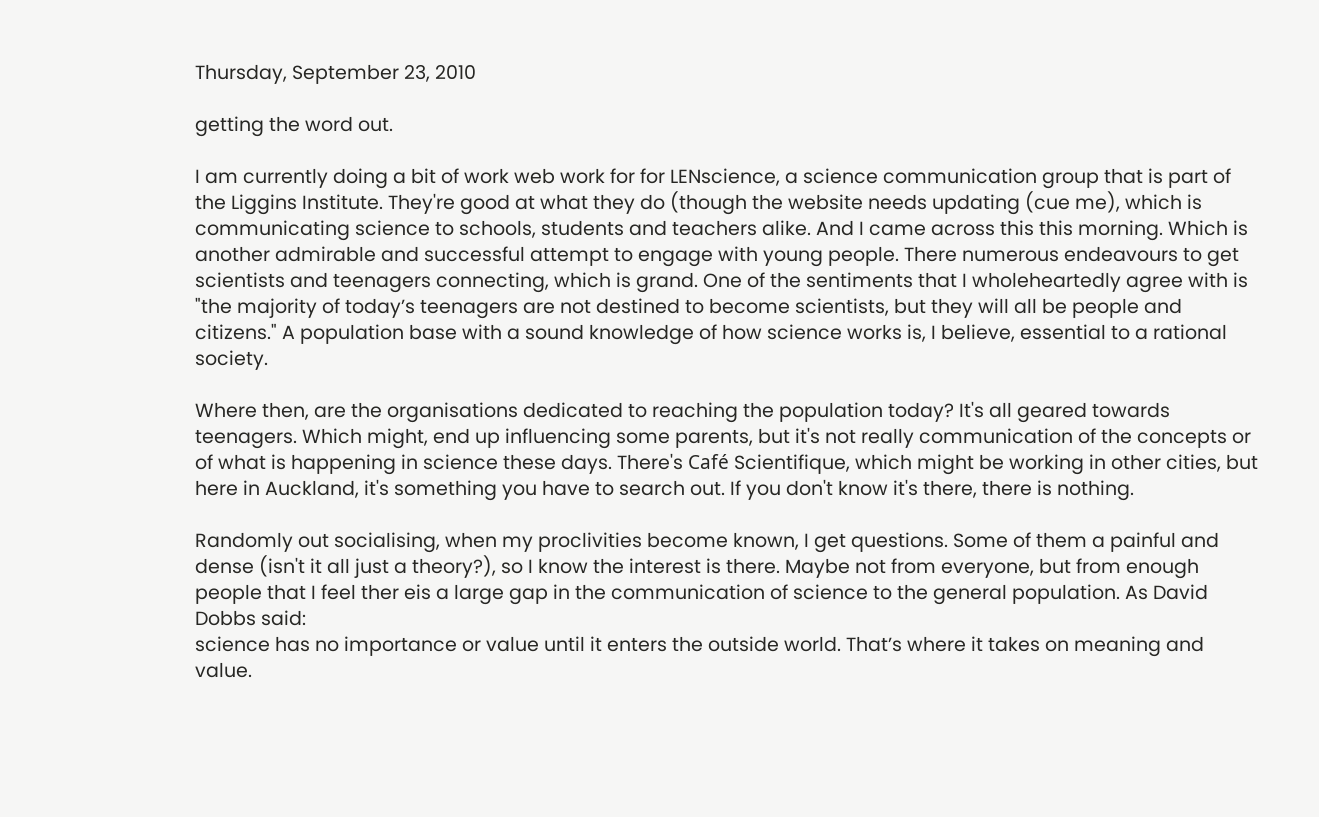Thursday, September 23, 2010

getting the word out.

I am currently doing a bit of work web work for for LENscience, a science communication group that is part of the Liggins Institute. They're good at what they do (though the website needs updating (cue me), which is communicating science to schools, students and teachers alike. And I came across this this morning. Which is another admirable and successful attempt to engage with young people. There numerous endeavours to get scientists and teenagers connecting, which is grand. One of the sentiments that I wholeheartedly agree with is "the majority of today’s teenagers are not destined to become scientists, but they will all be people and citizens." A population base with a sound knowledge of how science works is, I believe, essential to a rational society.

Where then, are the organisations dedicated to reaching the population today? It's all geared towards teenagers. Which might, end up influencing some parents, but it's not really communication of the concepts or of what is happening in science these days. There's Café Scientifique, which might be working in other cities, but here in Auckland, it's something you have to search out. If you don't know it's there, there is nothing.

Randomly out socialising, when my proclivities become known, I get questions. Some of them a painful and dense (isn't it all just a theory?), so I know the interest is there. Maybe not from everyone, but from enough people that I feel ther eis a large gap in the communication of science to the general population. As David Dobbs said:
science has no importance or value until it enters the outside world. That’s where it takes on meaning and value.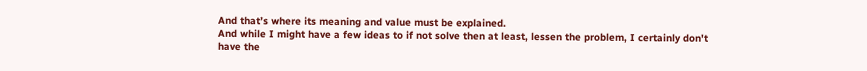And that’s where its meaning and value must be explained.
And while I might have a few ideas to if not solve then at least, lessen the problem, I certainly don't have the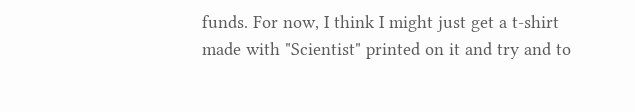funds. For now, I think I might just get a t-shirt made with "Scientist" printed on it and try and to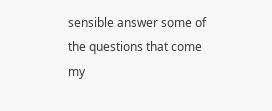sensible answer some of the questions that come my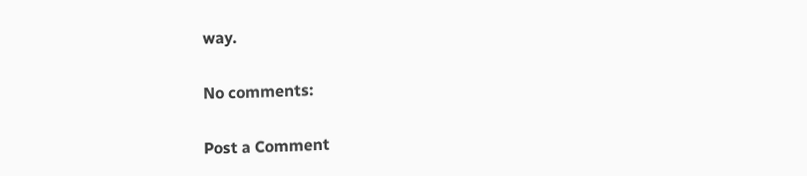way.

No comments:

Post a Comment